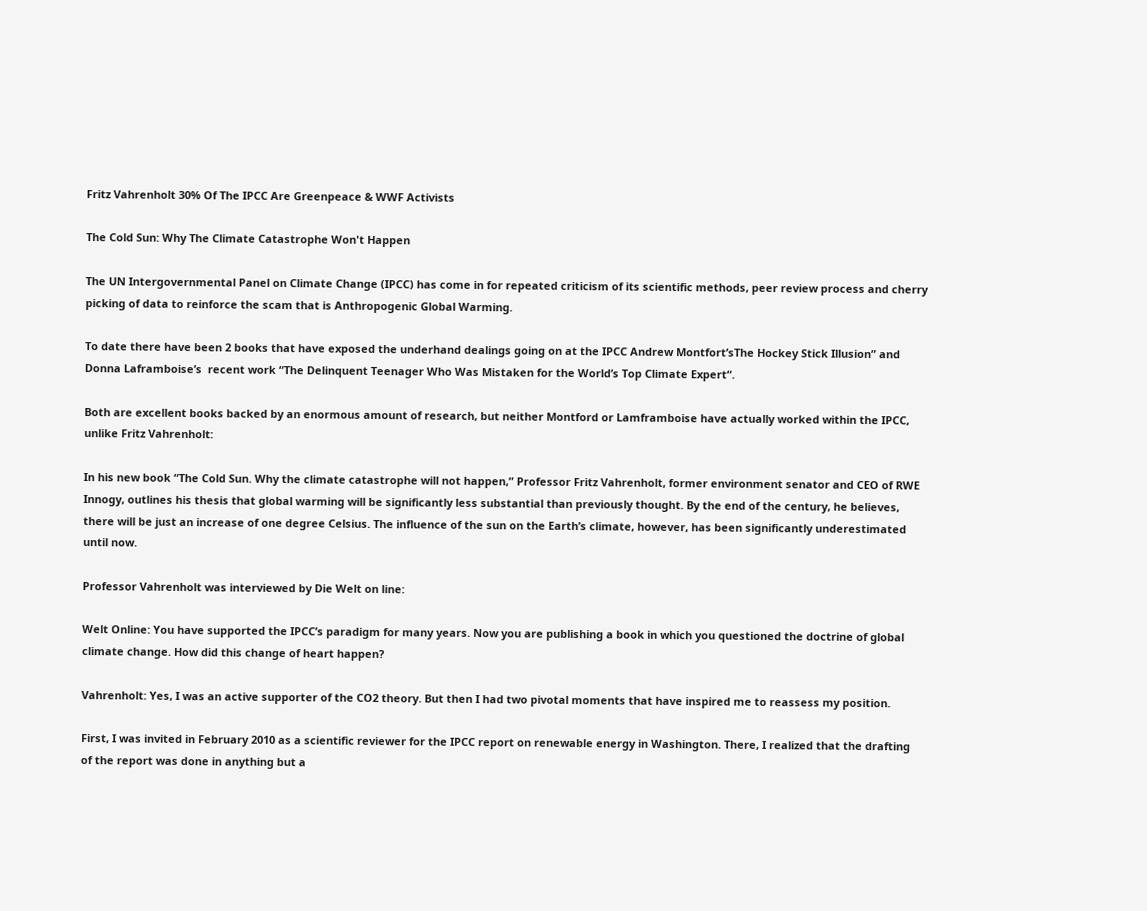Fritz Vahrenholt 30% Of The IPCC Are Greenpeace & WWF Activists

The Cold Sun: Why The Climate Catastrophe Won't Happen

The UN Intergovernmental Panel on Climate Change (IPCC) has come in for repeated criticism of its scientific methods, peer review process and cherry picking of data to reinforce the scam that is Anthropogenic Global Warming.

To date there have been 2 books that have exposed the underhand dealings going on at the IPCC Andrew Montfort’sThe Hockey Stick Illusion” and Donna Laframboise’s  recent work “The Delinquent Teenager Who Was Mistaken for the World’s Top Climate Expert“.

Both are excellent books backed by an enormous amount of research, but neither Montford or Lamframboise have actually worked within the IPCC, unlike Fritz Vahrenholt:

In his new book “The Cold Sun. Why the climate catastrophe will not happen,” Professor Fritz Vahrenholt, former environment senator and CEO of RWE Innogy, outlines his thesis that global warming will be significantly less substantial than previously thought. By the end of the century, he believes, there will be just an increase of one degree Celsius. The influence of the sun on the Earth’s climate, however, has been significantly underestimated until now.

Professor Vahrenholt was interviewed by Die Welt on line:

Welt Online: You have supported the IPCC’s paradigm for many years. Now you are publishing a book in which you questioned the doctrine of global climate change. How did this change of heart happen?

Vahrenholt: Yes, I was an active supporter of the CO2 theory. But then I had two pivotal moments that have inspired me to reassess my position.

First, I was invited in February 2010 as a scientific reviewer for the IPCC report on renewable energy in Washington. There, I realized that the drafting of the report was done in anything but a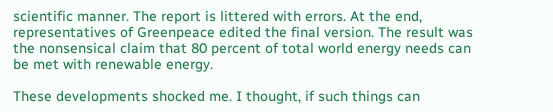scientific manner. The report is littered with errors. At the end, representatives of Greenpeace edited the final version. The result was the nonsensical claim that 80 percent of total world energy needs can be met with renewable energy.

These developments shocked me. I thought, if such things can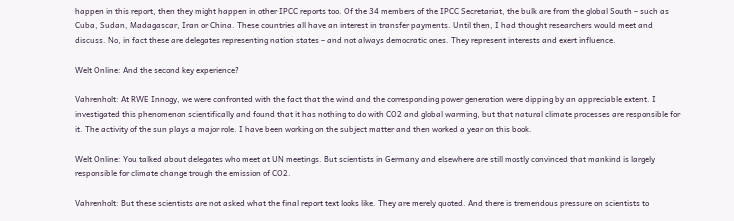happen in this report, then they might happen in other IPCC reports too. Of the 34 members of the IPCC Secretariat, the bulk are from the global South – such as Cuba, Sudan, Madagascar, Iran or China. These countries all have an interest in transfer payments. Until then, I had thought researchers would meet and discuss. No, in fact these are delegates representing nation states – and not always democratic ones. They represent interests and exert influence.

Welt Online: And the second key experience?

Vahrenholt: At RWE Innogy, we were confronted with the fact that the wind and the corresponding power generation were dipping by an appreciable extent. I investigated this phenomenon scientifically and found that it has nothing to do with CO2 and global warming, but that natural climate processes are responsible for it. The activity of the sun plays a major role. I have been working on the subject matter and then worked a year on this book.

Welt Online: You talked about delegates who meet at UN meetings. But scientists in Germany and elsewhere are still mostly convinced that mankind is largely responsible for climate change trough the emission of CO2.

Vahrenholt: But these scientists are not asked what the final report text looks like. They are merely quoted. And there is tremendous pressure on scientists to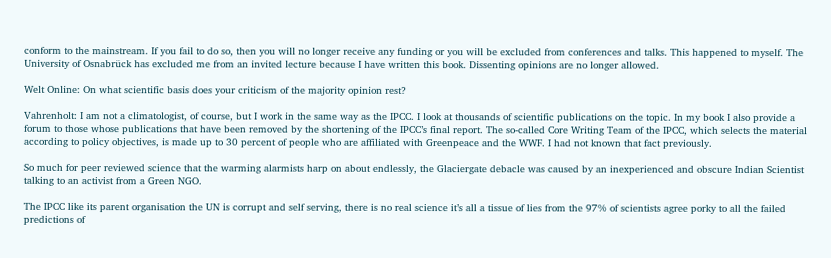conform to the mainstream. If you fail to do so, then you will no longer receive any funding or you will be excluded from conferences and talks. This happened to myself. The University of Osnabrück has excluded me from an invited lecture because I have written this book. Dissenting opinions are no longer allowed.

Welt Online: On what scientific basis does your criticism of the majority opinion rest?

Vahrenholt: I am not a climatologist, of course, but I work in the same way as the IPCC. I look at thousands of scientific publications on the topic. In my book I also provide a forum to those whose publications that have been removed by the shortening of the IPCC’s final report. The so-called Core Writing Team of the IPCC, which selects the material according to policy objectives, is made up to 30 percent of people who are affiliated with Greenpeace and the WWF. I had not known that fact previously.

So much for peer reviewed science that the warming alarmists harp on about endlessly, the Glaciergate debacle was caused by an inexperienced and obscure Indian Scientist talking to an activist from a Green NGO.

The IPCC like its parent organisation the UN is corrupt and self serving, there is no real science it’s all a tissue of lies from the 97% of scientists agree porky to all the failed predictions of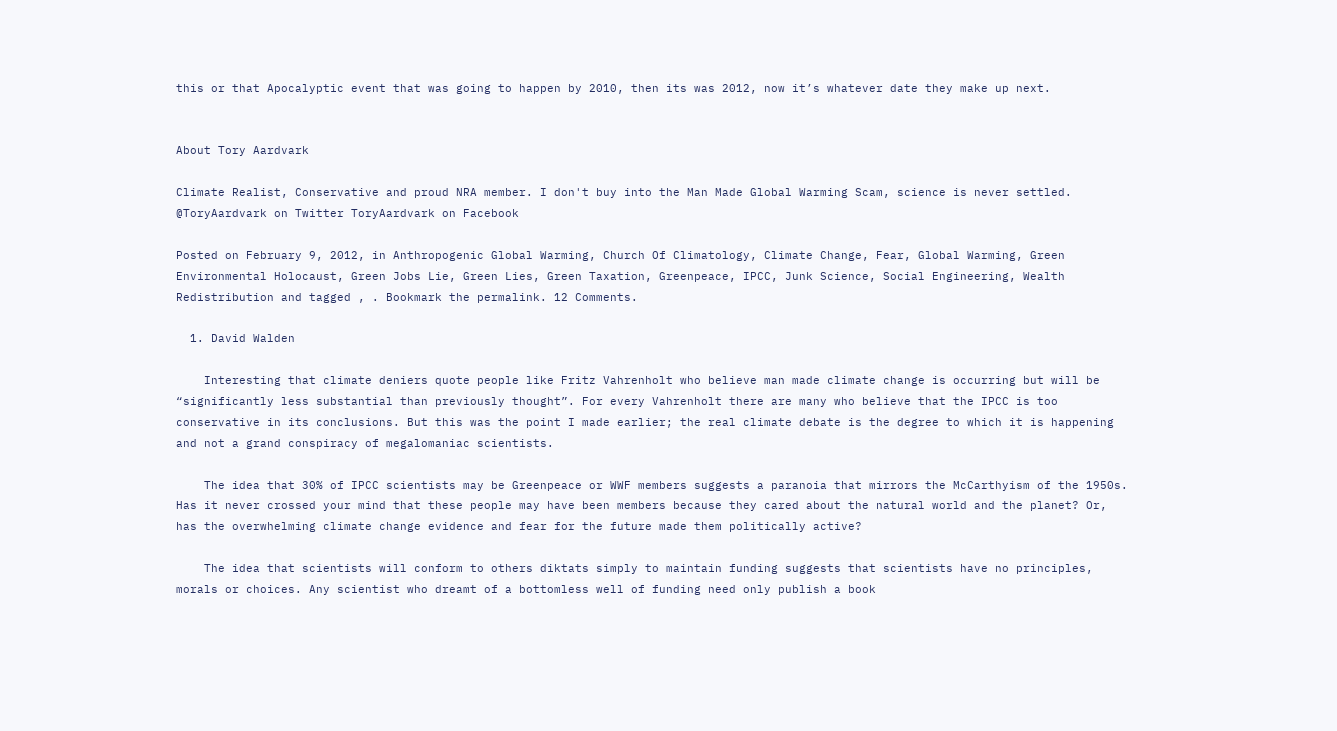this or that Apocalyptic event that was going to happen by 2010, then its was 2012, now it’s whatever date they make up next.


About Tory Aardvark

Climate Realist, Conservative and proud NRA member. I don't buy into the Man Made Global Warming Scam, science is never settled. @ToryAardvark on Twitter ToryAardvark on Facebook

Posted on February 9, 2012, in Anthropogenic Global Warming, Church Of Climatology, Climate Change, Fear, Global Warming, Green Environmental Holocaust, Green Jobs Lie, Green Lies, Green Taxation, Greenpeace, IPCC, Junk Science, Social Engineering, Wealth Redistribution and tagged , . Bookmark the permalink. 12 Comments.

  1. David Walden

    Interesting that climate deniers quote people like Fritz Vahrenholt who believe man made climate change is occurring but will be “significantly less substantial than previously thought”. For every Vahrenholt there are many who believe that the IPCC is too conservative in its conclusions. But this was the point I made earlier; the real climate debate is the degree to which it is happening and not a grand conspiracy of megalomaniac scientists.

    The idea that 30% of IPCC scientists may be Greenpeace or WWF members suggests a paranoia that mirrors the McCarthyism of the 1950s. Has it never crossed your mind that these people may have been members because they cared about the natural world and the planet? Or, has the overwhelming climate change evidence and fear for the future made them politically active?

    The idea that scientists will conform to others diktats simply to maintain funding suggests that scientists have no principles, morals or choices. Any scientist who dreamt of a bottomless well of funding need only publish a book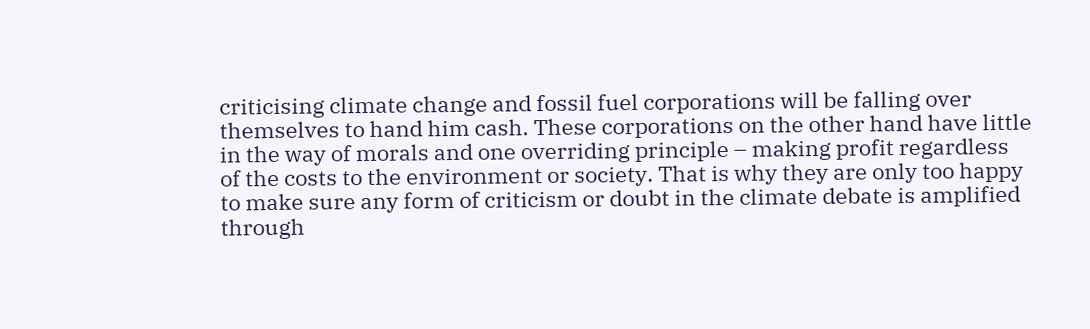criticising climate change and fossil fuel corporations will be falling over themselves to hand him cash. These corporations on the other hand have little in the way of morals and one overriding principle – making profit regardless of the costs to the environment or society. That is why they are only too happy to make sure any form of criticism or doubt in the climate debate is amplified through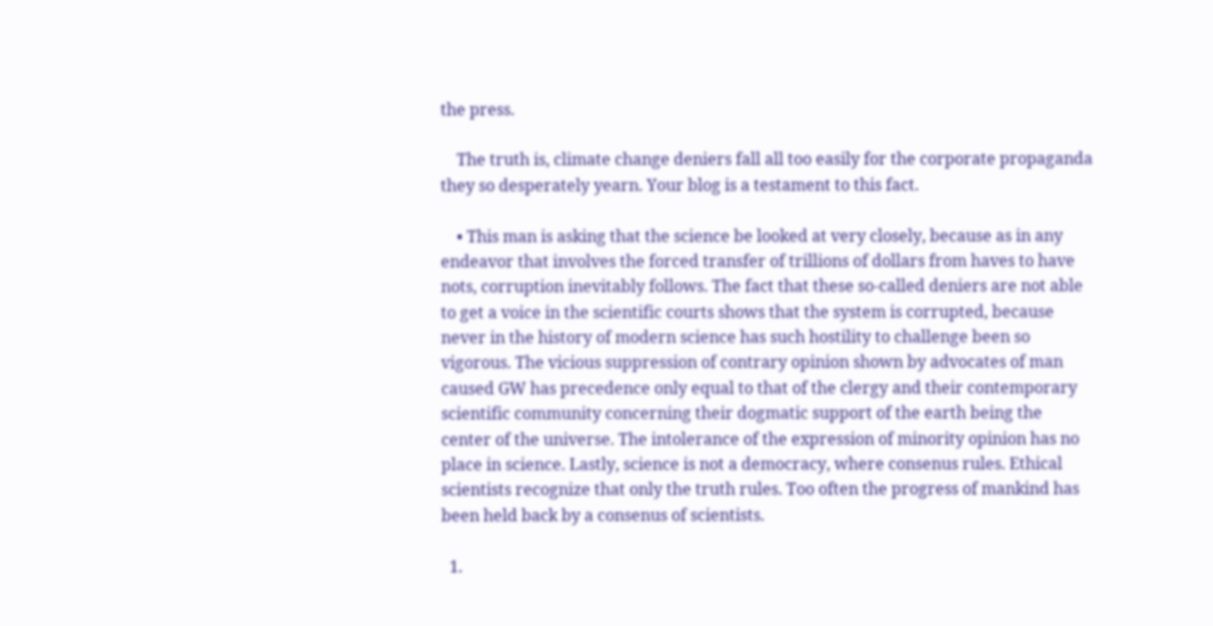the press.

    The truth is, climate change deniers fall all too easily for the corporate propaganda they so desperately yearn. Your blog is a testament to this fact.

    • This man is asking that the science be looked at very closely, because as in any endeavor that involves the forced transfer of trillions of dollars from haves to have nots, corruption inevitably follows. The fact that these so-called deniers are not able to get a voice in the scientific courts shows that the system is corrupted, because never in the history of modern science has such hostility to challenge been so vigorous. The vicious suppression of contrary opinion shown by advocates of man caused GW has precedence only equal to that of the clergy and their contemporary scientific community concerning their dogmatic support of the earth being the center of the universe. The intolerance of the expression of minority opinion has no place in science. Lastly, science is not a democracy, where consenus rules. Ethical scientists recognize that only the truth rules. Too often the progress of mankind has been held back by a consenus of scientists.

  1.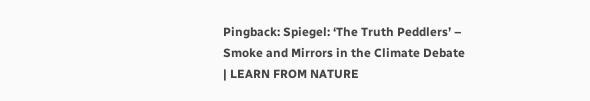Pingback: Spiegel: ‘The Truth Peddlers’ – Smoke and Mirrors in the Climate Debate | LEARN FROM NATURE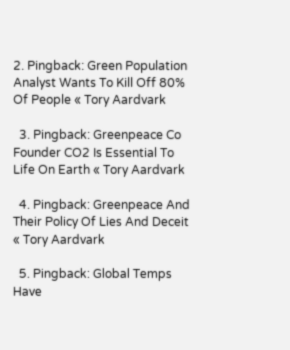2. Pingback: Green Population Analyst Wants To Kill Off 80% Of People « Tory Aardvark

  3. Pingback: Greenpeace Co Founder CO2 Is Essential To Life On Earth « Tory Aardvark

  4. Pingback: Greenpeace And Their Policy Of Lies And Deceit « Tory Aardvark

  5. Pingback: Global Temps Have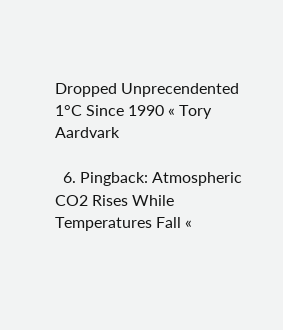Dropped Unprecendented 1°C Since 1990 « Tory Aardvark

  6. Pingback: Atmospheric CO2 Rises While Temperatures Fall «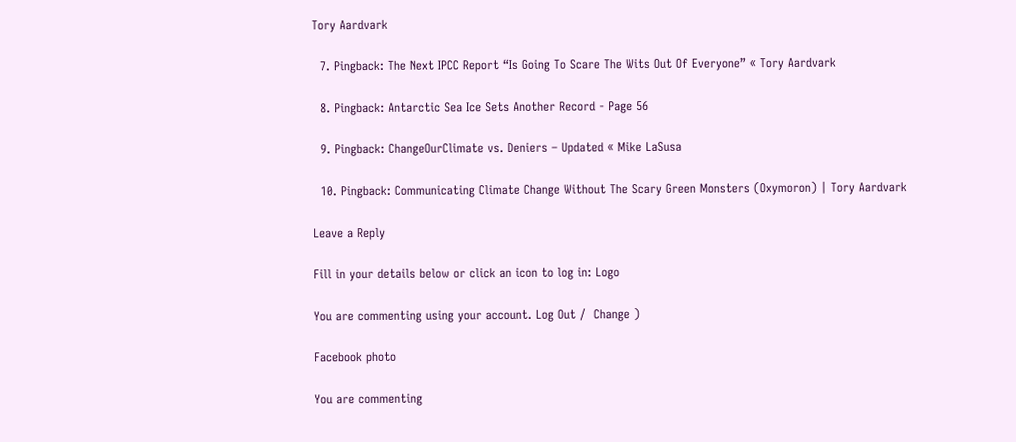Tory Aardvark

  7. Pingback: The Next IPCC Report “Is Going To Scare The Wits Out Of Everyone” « Tory Aardvark

  8. Pingback: Antarctic Sea Ice Sets Another Record - Page 56

  9. Pingback: ChangeOurClimate vs. Deniers – Updated « Mike LaSusa

  10. Pingback: Communicating Climate Change Without The Scary Green Monsters (Oxymoron) | Tory Aardvark

Leave a Reply

Fill in your details below or click an icon to log in: Logo

You are commenting using your account. Log Out /  Change )

Facebook photo

You are commenting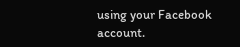using your Facebook account.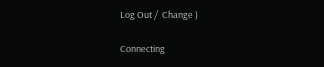Log Out /  Change )

Connecting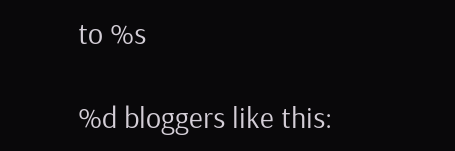to %s

%d bloggers like this: